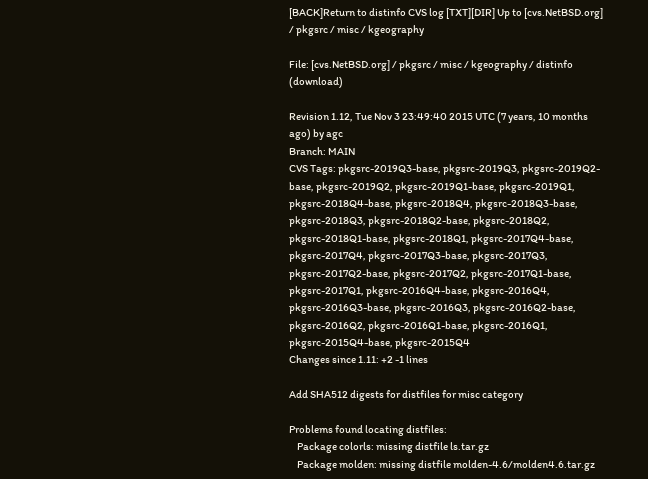[BACK]Return to distinfo CVS log [TXT][DIR] Up to [cvs.NetBSD.org] / pkgsrc / misc / kgeography

File: [cvs.NetBSD.org] / pkgsrc / misc / kgeography / distinfo (download)

Revision 1.12, Tue Nov 3 23:49:40 2015 UTC (7 years, 10 months ago) by agc
Branch: MAIN
CVS Tags: pkgsrc-2019Q3-base, pkgsrc-2019Q3, pkgsrc-2019Q2-base, pkgsrc-2019Q2, pkgsrc-2019Q1-base, pkgsrc-2019Q1, pkgsrc-2018Q4-base, pkgsrc-2018Q4, pkgsrc-2018Q3-base, pkgsrc-2018Q3, pkgsrc-2018Q2-base, pkgsrc-2018Q2, pkgsrc-2018Q1-base, pkgsrc-2018Q1, pkgsrc-2017Q4-base, pkgsrc-2017Q4, pkgsrc-2017Q3-base, pkgsrc-2017Q3, pkgsrc-2017Q2-base, pkgsrc-2017Q2, pkgsrc-2017Q1-base, pkgsrc-2017Q1, pkgsrc-2016Q4-base, pkgsrc-2016Q4, pkgsrc-2016Q3-base, pkgsrc-2016Q3, pkgsrc-2016Q2-base, pkgsrc-2016Q2, pkgsrc-2016Q1-base, pkgsrc-2016Q1, pkgsrc-2015Q4-base, pkgsrc-2015Q4
Changes since 1.11: +2 -1 lines

Add SHA512 digests for distfiles for misc category

Problems found locating distfiles:
    Package colorls: missing distfile ls.tar.gz
    Package molden: missing distfile molden-4.6/molden4.6.tar.gz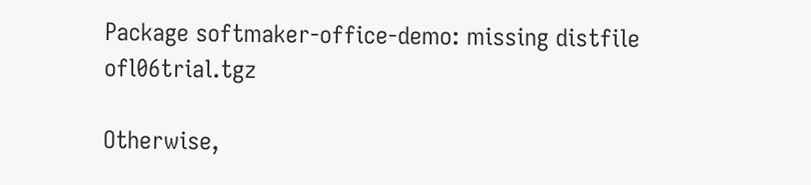Package softmaker-office-demo: missing distfile ofl06trial.tgz

Otherwise,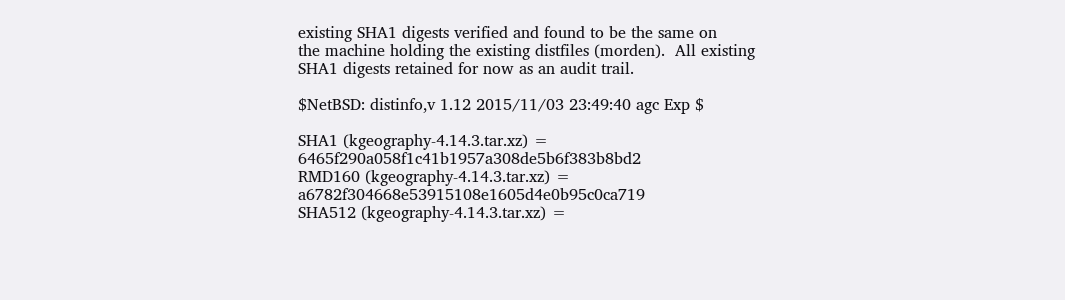existing SHA1 digests verified and found to be the same on
the machine holding the existing distfiles (morden).  All existing
SHA1 digests retained for now as an audit trail.

$NetBSD: distinfo,v 1.12 2015/11/03 23:49:40 agc Exp $

SHA1 (kgeography-4.14.3.tar.xz) = 6465f290a058f1c41b1957a308de5b6f383b8bd2
RMD160 (kgeography-4.14.3.tar.xz) = a6782f304668e53915108e1605d4e0b95c0ca719
SHA512 (kgeography-4.14.3.tar.xz) =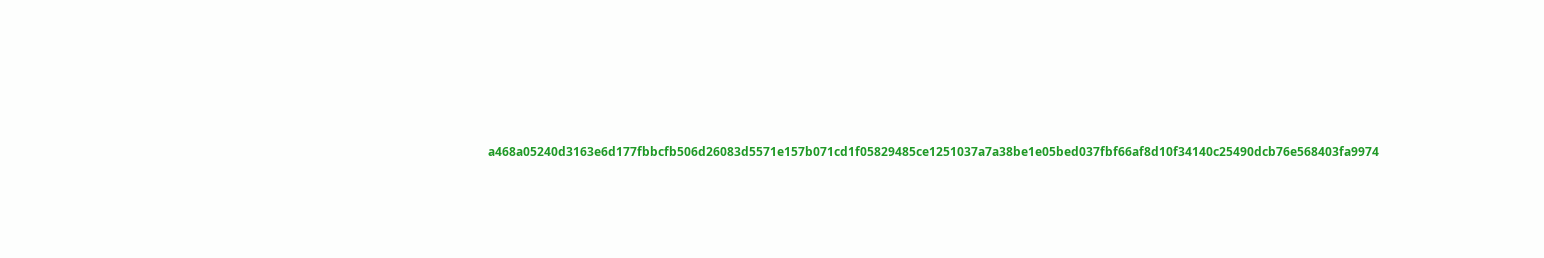a468a05240d3163e6d177fbbcfb506d26083d5571e157b071cd1f05829485ce1251037a7a38be1e05bed037fbf66af8d10f34140c25490dcb76e568403fa9974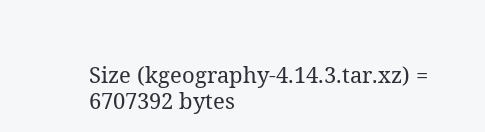Size (kgeography-4.14.3.tar.xz) = 6707392 bytes